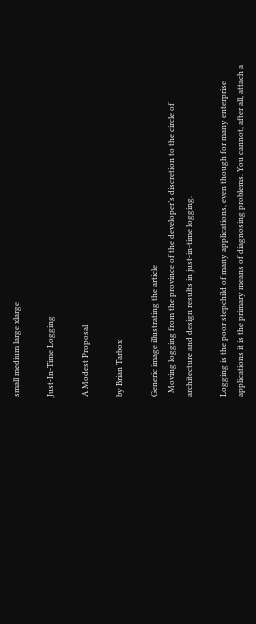small medium large xlarge

Just-In-Time Logging

A Modest Proposal

by Brian Tarbox

Generic image illustrating the article
  Moving logging from the province of the developer’s discretion to the circle of architecture and design results in just-in-time logging.

Logging is the poor stepchild of many applications, even though for many enterprise applications it is the primary means of diagnosing problems. You cannot, after all, attach a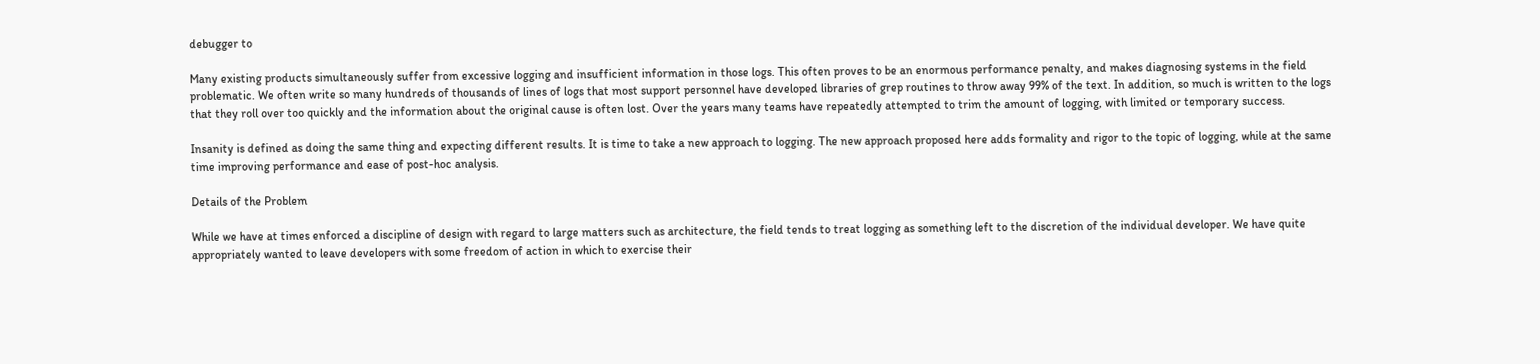debugger to

Many existing products simultaneously suffer from excessive logging and insufficient information in those logs. This often proves to be an enormous performance penalty, and makes diagnosing systems in the field problematic. We often write so many hundreds of thousands of lines of logs that most support personnel have developed libraries of grep routines to throw away 99% of the text. In addition, so much is written to the logs that they roll over too quickly and the information about the original cause is often lost. Over the years many teams have repeatedly attempted to trim the amount of logging, with limited or temporary success.

Insanity is defined as doing the same thing and expecting different results. It is time to take a new approach to logging. The new approach proposed here adds formality and rigor to the topic of logging, while at the same time improving performance and ease of post-hoc analysis.

Details of the Problem

While we have at times enforced a discipline of design with regard to large matters such as architecture, the field tends to treat logging as something left to the discretion of the individual developer. We have quite appropriately wanted to leave developers with some freedom of action in which to exercise their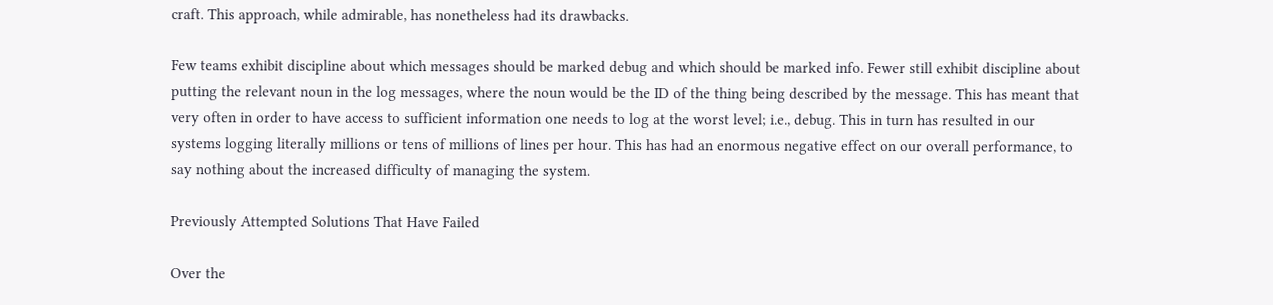craft. This approach, while admirable, has nonetheless had its drawbacks.

Few teams exhibit discipline about which messages should be marked debug and which should be marked info. Fewer still exhibit discipline about putting the relevant noun in the log messages, where the noun would be the ID of the thing being described by the message. This has meant that very often in order to have access to sufficient information one needs to log at the worst level; i.e., debug. This in turn has resulted in our systems logging literally millions or tens of millions of lines per hour. This has had an enormous negative effect on our overall performance, to say nothing about the increased difficulty of managing the system.

Previously Attempted Solutions That Have Failed

Over the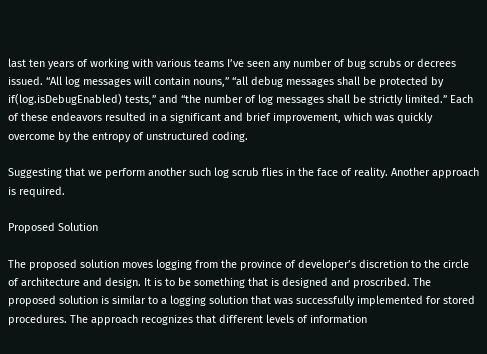last ten years of working with various teams I’ve seen any number of bug scrubs or decrees issued. “All log messages will contain nouns,” “all debug messages shall be protected by if(log.isDebugEnabled) tests,” and “the number of log messages shall be strictly limited.” Each of these endeavors resulted in a significant and brief improvement, which was quickly overcome by the entropy of unstructured coding.

Suggesting that we perform another such log scrub flies in the face of reality. Another approach is required.

Proposed Solution

The proposed solution moves logging from the province of developer’s discretion to the circle of architecture and design. It is to be something that is designed and proscribed. The proposed solution is similar to a logging solution that was successfully implemented for stored procedures. The approach recognizes that different levels of information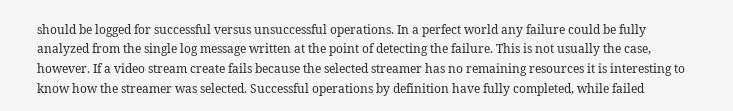should be logged for successful versus unsuccessful operations. In a perfect world any failure could be fully analyzed from the single log message written at the point of detecting the failure. This is not usually the case, however. If a video stream create fails because the selected streamer has no remaining resources it is interesting to know how the streamer was selected. Successful operations by definition have fully completed, while failed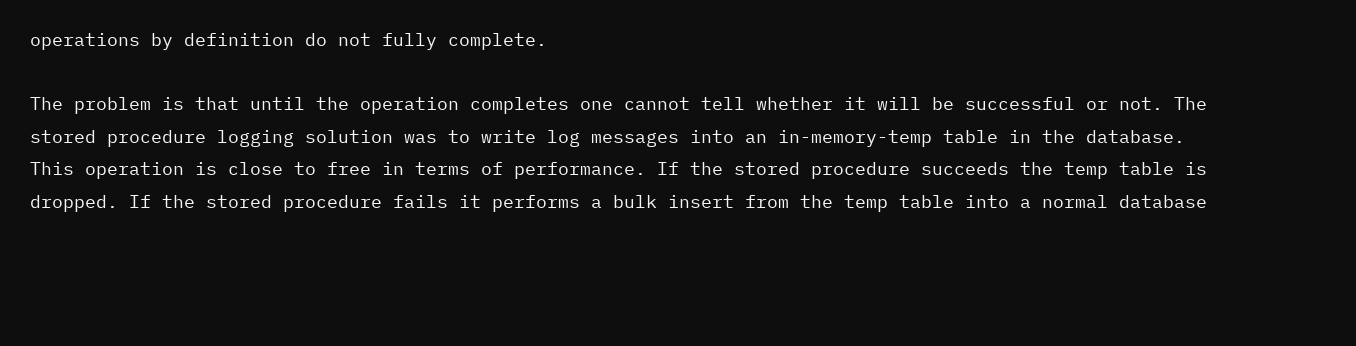operations by definition do not fully complete.

The problem is that until the operation completes one cannot tell whether it will be successful or not. The stored procedure logging solution was to write log messages into an in-memory-temp table in the database. This operation is close to free in terms of performance. If the stored procedure succeeds the temp table is dropped. If the stored procedure fails it performs a bulk insert from the temp table into a normal database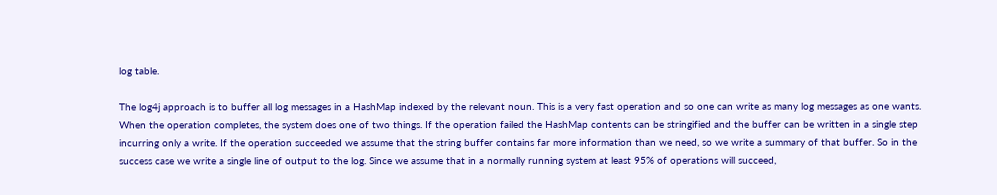log table.

The log4j approach is to buffer all log messages in a HashMap indexed by the relevant noun. This is a very fast operation and so one can write as many log messages as one wants. When the operation completes, the system does one of two things. If the operation failed the HashMap contents can be stringified and the buffer can be written in a single step incurring only a write. If the operation succeeded we assume that the string buffer contains far more information than we need, so we write a summary of that buffer. So in the success case we write a single line of output to the log. Since we assume that in a normally running system at least 95% of operations will succeed,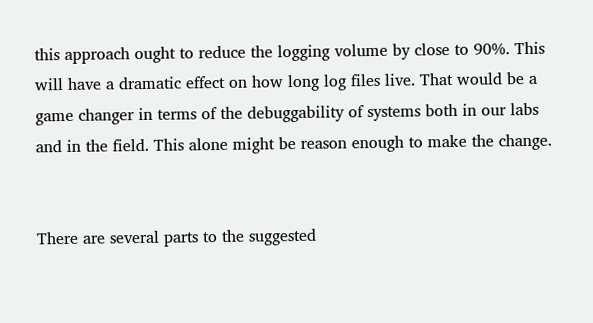this approach ought to reduce the logging volume by close to 90%. This will have a dramatic effect on how long log files live. That would be a game changer in terms of the debuggability of systems both in our labs and in the field. This alone might be reason enough to make the change.


There are several parts to the suggested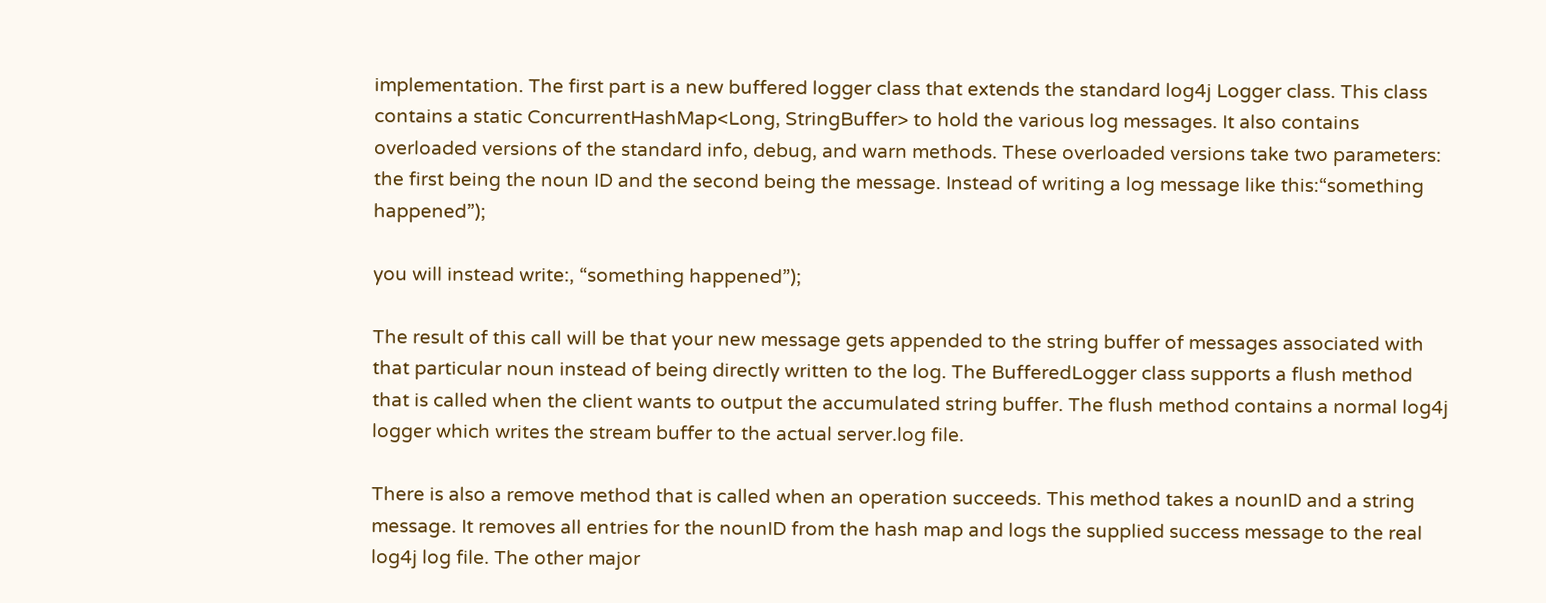implementation. The first part is a new buffered logger class that extends the standard log4j Logger class. This class contains a static ConcurrentHashMap<Long, StringBuffer> to hold the various log messages. It also contains overloaded versions of the standard info, debug, and warn methods. These overloaded versions take two parameters: the first being the noun ID and the second being the message. Instead of writing a log message like this:“something happened”);

you will instead write:, “something happened”);

The result of this call will be that your new message gets appended to the string buffer of messages associated with that particular noun instead of being directly written to the log. The BufferedLogger class supports a flush method that is called when the client wants to output the accumulated string buffer. The flush method contains a normal log4j logger which writes the stream buffer to the actual server.log file.

There is also a remove method that is called when an operation succeeds. This method takes a nounID and a string message. It removes all entries for the nounID from the hash map and logs the supplied success message to the real log4j log file. The other major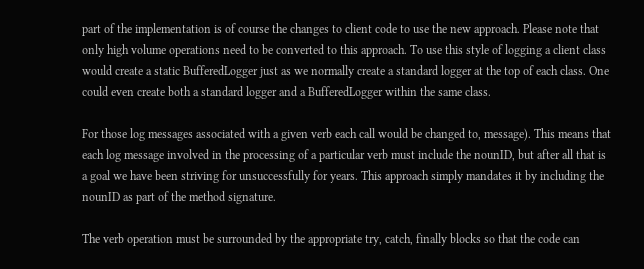part of the implementation is of course the changes to client code to use the new approach. Please note that only high volume operations need to be converted to this approach. To use this style of logging a client class would create a static BufferedLogger just as we normally create a standard logger at the top of each class. One could even create both a standard logger and a BufferedLogger within the same class.

For those log messages associated with a given verb each call would be changed to, message). This means that each log message involved in the processing of a particular verb must include the nounID, but after all that is a goal we have been striving for unsuccessfully for years. This approach simply mandates it by including the nounID as part of the method signature.

The verb operation must be surrounded by the appropriate try, catch, finally blocks so that the code can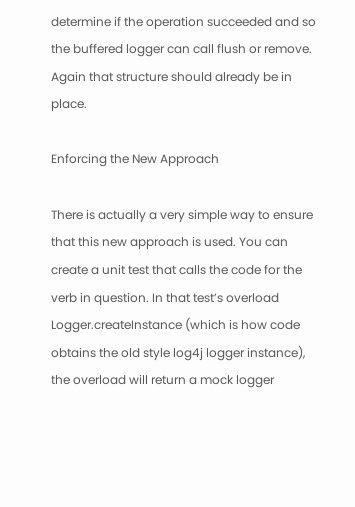determine if the operation succeeded and so the buffered logger can call flush or remove. Again that structure should already be in place.

Enforcing the New Approach

There is actually a very simple way to ensure that this new approach is used. You can create a unit test that calls the code for the verb in question. In that test’s overload Logger.createInstance (which is how code obtains the old style log4j logger instance), the overload will return a mock logger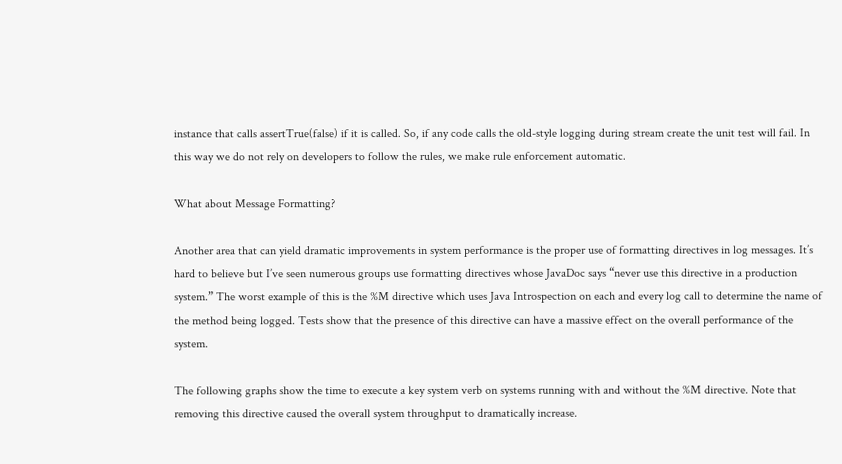instance that calls assertTrue(false) if it is called. So, if any code calls the old-style logging during stream create the unit test will fail. In this way we do not rely on developers to follow the rules, we make rule enforcement automatic.

What about Message Formatting?

Another area that can yield dramatic improvements in system performance is the proper use of formatting directives in log messages. It’s hard to believe but I’ve seen numerous groups use formatting directives whose JavaDoc says “never use this directive in a production system.” The worst example of this is the %M directive which uses Java Introspection on each and every log call to determine the name of the method being logged. Tests show that the presence of this directive can have a massive effect on the overall performance of the system.

The following graphs show the time to execute a key system verb on systems running with and without the %M directive. Note that removing this directive caused the overall system throughput to dramatically increase.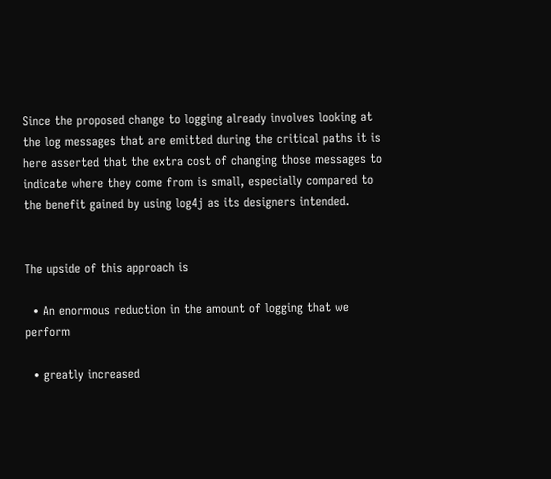Since the proposed change to logging already involves looking at the log messages that are emitted during the critical paths it is here asserted that the extra cost of changing those messages to indicate where they come from is small, especially compared to the benefit gained by using log4j as its designers intended.


The upside of this approach is

  • An enormous reduction in the amount of logging that we perform

  • greatly increased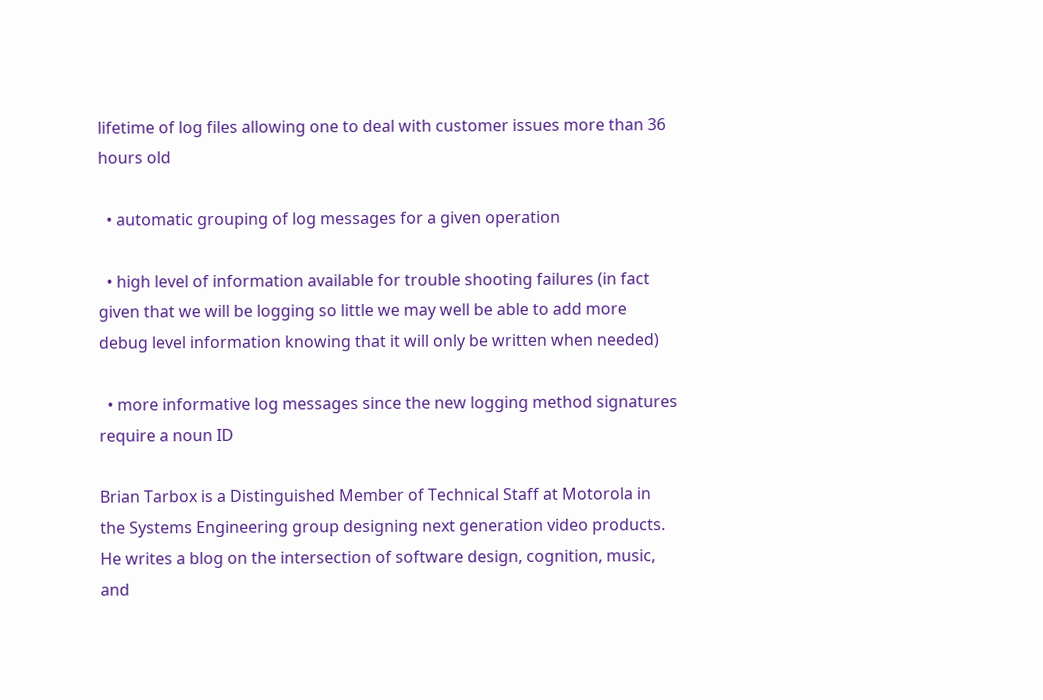lifetime of log files allowing one to deal with customer issues more than 36 hours old

  • automatic grouping of log messages for a given operation

  • high level of information available for trouble shooting failures (in fact given that we will be logging so little we may well be able to add more debug level information knowing that it will only be written when needed)

  • more informative log messages since the new logging method signatures require a noun ID

Brian Tarbox is a Distinguished Member of Technical Staff at Motorola in the Systems Engineering group designing next generation video products. He writes a blog on the intersection of software design, cognition, music, and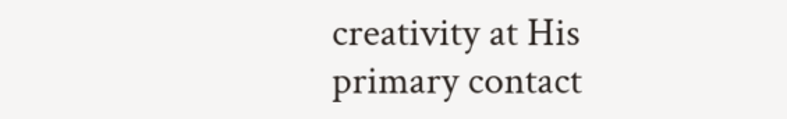creativity at His primary contact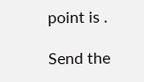point is .

Send the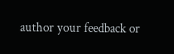author your feedback or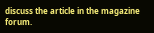discuss the article in the magazine forum.